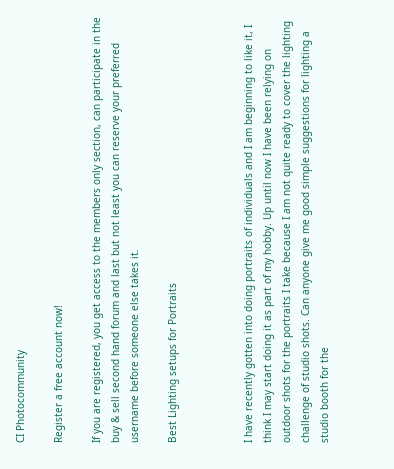CI Photocommunity

Register a free account now!

If you are registered, you get access to the members only section, can participate in the buy & sell second hand forum and last but not least you can reserve your preferred username before someone else takes it.

Best Lighting setups for Portraits



I have recently gotten into doing portraits of individuals and I am beginning to like it, I think I may start doing it as part of my hobby. Up until now I have been relying on outdoor shots for the portraits I take because I am not quite ready to cover the lighting challenge of studio shots. Can anyone give me good simple suggestions for lighting a studio booth for the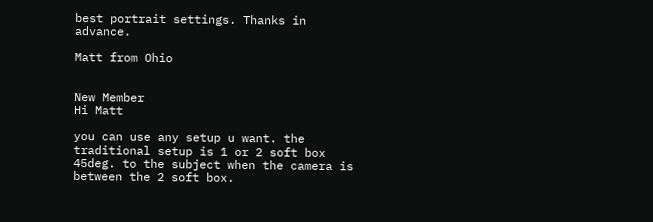best portrait settings. Thanks in advance.

Matt from Ohio


New Member
Hi Matt

you can use any setup u want. the traditional setup is 1 or 2 soft box 45deg. to the subject when the camera is between the 2 soft box.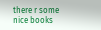there r some nice books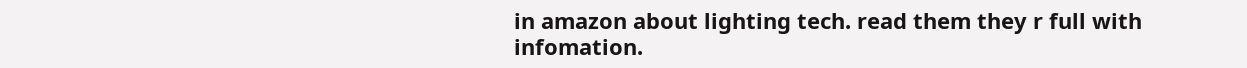in amazon about lighting tech. read them they r full with infomation.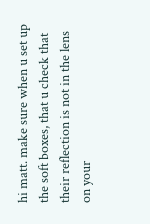hi matt. make sure when u set up the soft boxes, that u check that their reflection is not in the lens on your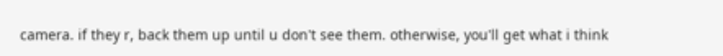camera. if they r, back them up until u don't see them. otherwise, you'll get what i think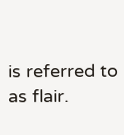is referred to as flair.